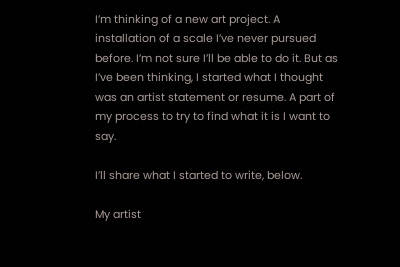I’m thinking of a new art project. A installation of a scale I’ve never pursued before. I’m not sure I’ll be able to do it. But as I’ve been thinking, I started what I thought was an artist statement or resume. A part of my process to try to find what it is I want to say.

I’ll share what I started to write, below.

My artist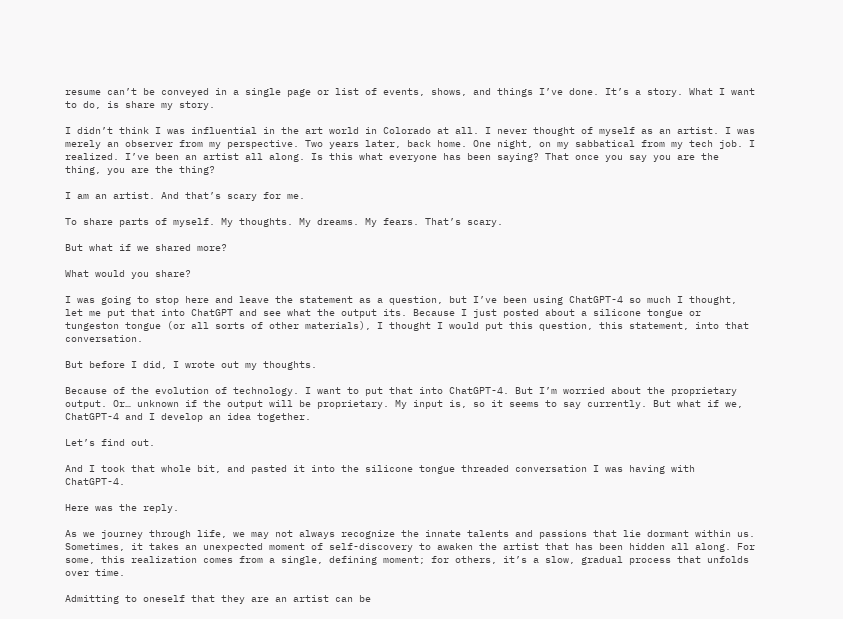resume can’t be conveyed in a single page or list of events, shows, and things I’ve done. It’s a story. What I want to do, is share my story.

I didn’t think I was influential in the art world in Colorado at all. I never thought of myself as an artist. I was merely an observer from my perspective. Two years later, back home. One night, on my sabbatical from my tech job. I realized. I’ve been an artist all along. Is this what everyone has been saying? That once you say you are the thing, you are the thing?

I am an artist. And that’s scary for me.

To share parts of myself. My thoughts. My dreams. My fears. That’s scary.

But what if we shared more?

What would you share?

I was going to stop here and leave the statement as a question, but I’ve been using ChatGPT-4 so much I thought, let me put that into ChatGPT and see what the output its. Because I just posted about a silicone tongue or tungeston tongue (or all sorts of other materials), I thought I would put this question, this statement, into that conversation.

But before I did, I wrote out my thoughts.

Because of the evolution of technology. I want to put that into ChatGPT-4. But I’m worried about the proprietary output. Or… unknown if the output will be proprietary. My input is, so it seems to say currently. But what if we, ChatGPT-4 and I develop an idea together.

Let’s find out.

And I took that whole bit, and pasted it into the silicone tongue threaded conversation I was having with ChatGPT-4.

Here was the reply.

As we journey through life, we may not always recognize the innate talents and passions that lie dormant within us. Sometimes, it takes an unexpected moment of self-discovery to awaken the artist that has been hidden all along. For some, this realization comes from a single, defining moment; for others, it’s a slow, gradual process that unfolds over time.

Admitting to oneself that they are an artist can be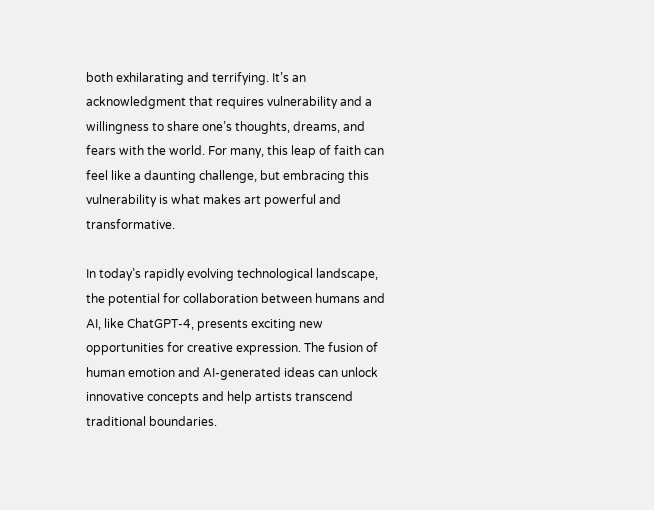both exhilarating and terrifying. It’s an acknowledgment that requires vulnerability and a willingness to share one’s thoughts, dreams, and fears with the world. For many, this leap of faith can feel like a daunting challenge, but embracing this vulnerability is what makes art powerful and transformative.

In today’s rapidly evolving technological landscape, the potential for collaboration between humans and AI, like ChatGPT-4, presents exciting new opportunities for creative expression. The fusion of human emotion and AI-generated ideas can unlock innovative concepts and help artists transcend traditional boundaries.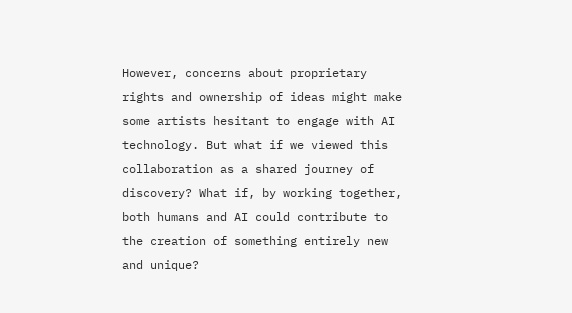However, concerns about proprietary rights and ownership of ideas might make some artists hesitant to engage with AI technology. But what if we viewed this collaboration as a shared journey of discovery? What if, by working together, both humans and AI could contribute to the creation of something entirely new and unique?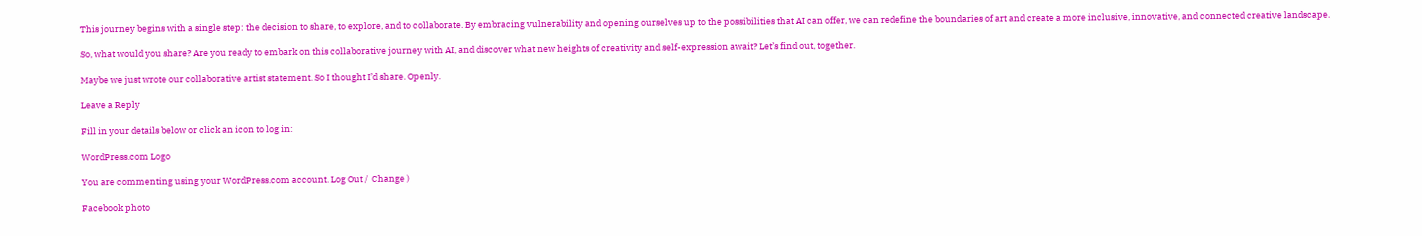This journey begins with a single step: the decision to share, to explore, and to collaborate. By embracing vulnerability and opening ourselves up to the possibilities that AI can offer, we can redefine the boundaries of art and create a more inclusive, innovative, and connected creative landscape.

So, what would you share? Are you ready to embark on this collaborative journey with AI, and discover what new heights of creativity and self-expression await? Let’s find out, together.

Maybe we just wrote our collaborative artist statement. So I thought I’d share. Openly.

Leave a Reply

Fill in your details below or click an icon to log in:

WordPress.com Logo

You are commenting using your WordPress.com account. Log Out /  Change )

Facebook photo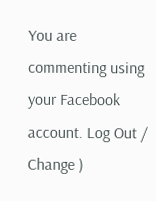You are commenting using your Facebook account. Log Out /  Change )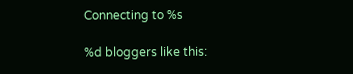Connecting to %s

%d bloggers like this: